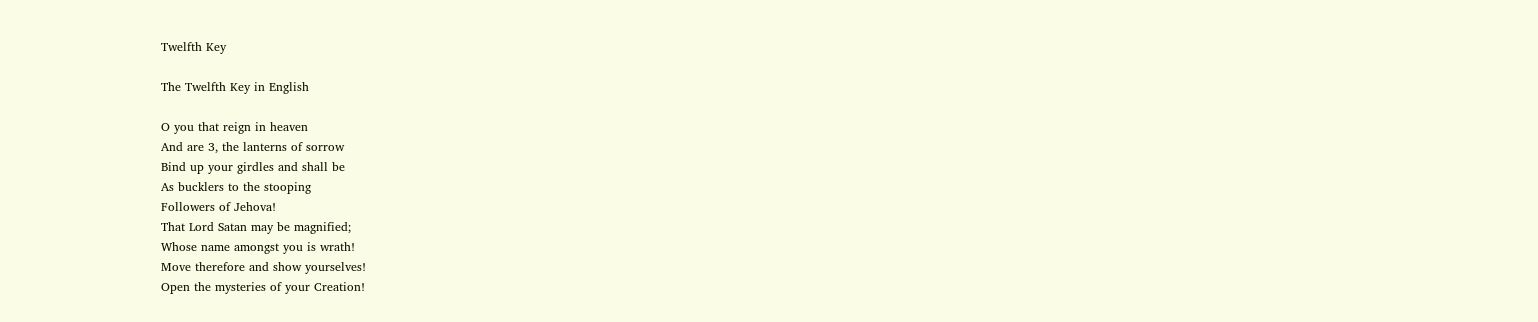Twelfth Key

The Twelfth Key in English

O you that reign in heaven
And are 3, the lanterns of sorrow
Bind up your girdles and shall be
As bucklers to the stooping
Followers of Jehova!
That Lord Satan may be magnified;
Whose name amongst you is wrath!
Move therefore and show yourselves!
Open the mysteries of your Creation!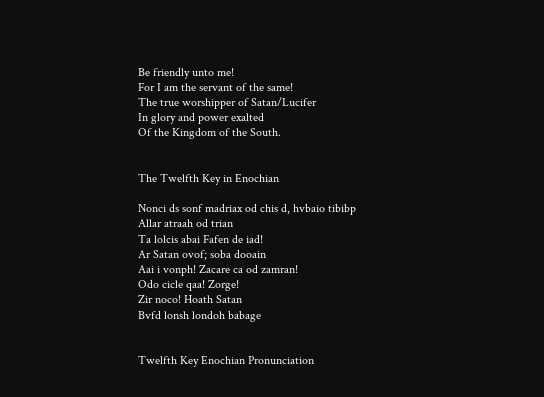Be friendly unto me!
For I am the servant of the same!
The true worshipper of Satan/Lucifer
In glory and power exalted
Of the Kingdom of the South.


The Twelfth Key in Enochian

Nonci ds sonf madriax od chis d, hvbaio tibibp
Allar atraah od trian
Ta lolcis abai Fafen de iad!
Ar Satan ovof; soba dooain
Aai i vonph! Zacare ca od zamran!
Odo cicle qaa! Zorge!
Zir noco! Hoath Satan
Bvfd lonsh londoh babage


Twelfth Key Enochian Pronunciation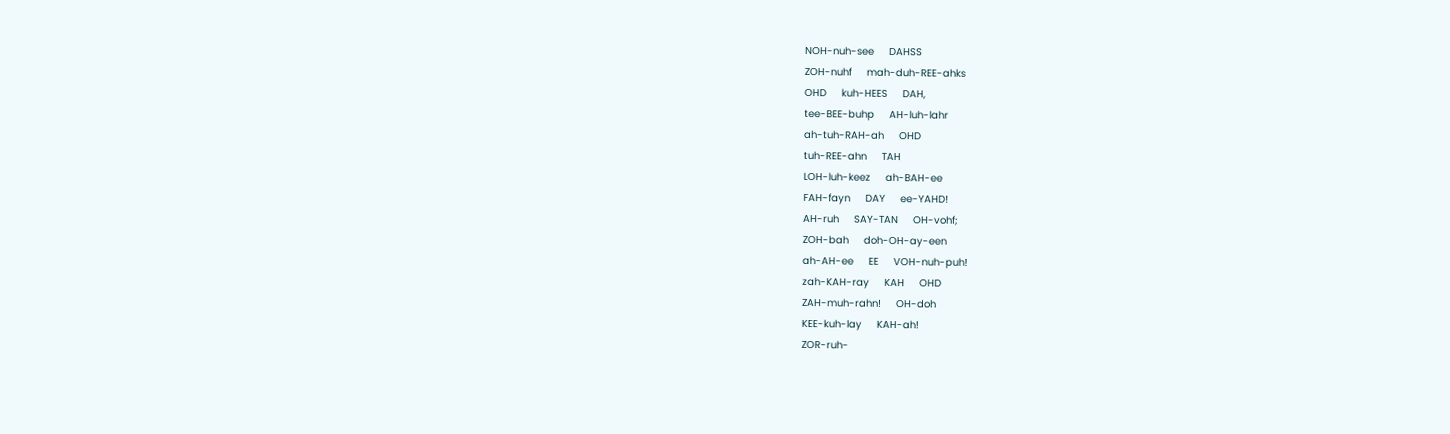NOH-nuh-see     DAHSS
ZOH-nuhf     mah-duh-REE-ahks
OHD     kuh-HEES     DAH,
tee-BEE-buhp     AH-luh-lahr
ah-tuh-RAH-ah     OHD
tuh-REE-ahn     TAH
LOH-luh-keez     ah-BAH-ee
FAH-fayn     DAY     ee-YAHD!
AH-ruh     SAY-TAN     OH-vohf;
ZOH-bah     doh-OH-ay-een
ah-AH-ee     EE     VOH-nuh-puh!
zah-KAH-ray     KAH     OHD
ZAH-muh-rahn!     OH-doh
KEE-kuh-lay     KAH-ah!
ZOR-ruh-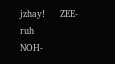jzhay!     ZEE-ruh
NOH-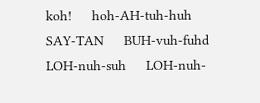koh!     hoh-AH-tuh-huh
SAY-TAN     BUH-vuh-fuhd
LOH-nuh-suh     LOH-nuh-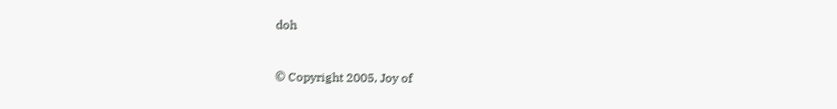doh


© Copyright 2005, Joy of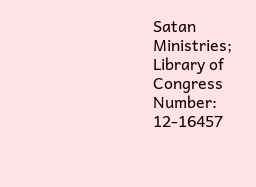Satan Ministries;
Library of Congress Number: 12-16457